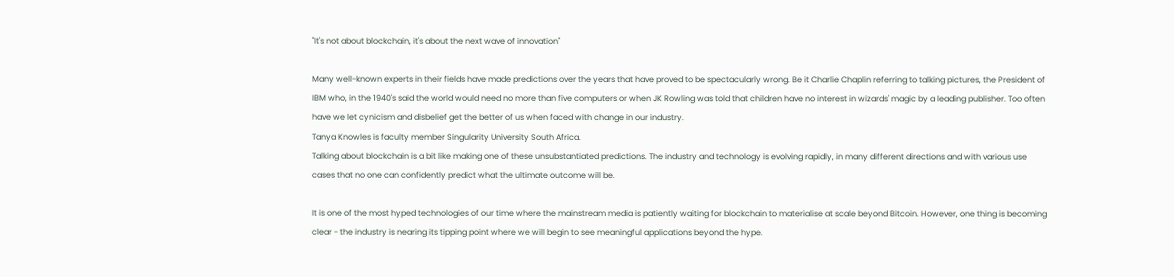"It's not about blockchain, it's about the next wave of innovation"

Many well-known experts in their fields have made predictions over the years that have proved to be spectacularly wrong. Be it Charlie Chaplin referring to talking pictures, the President of IBM who, in the 1940's said the world would need no more than five computers or when JK Rowling was told that children have no interest in wizards' magic by a leading publisher. Too often have we let cynicism and disbelief get the better of us when faced with change in our industry.
Tanya Knowles is faculty member Singularity University South Africa.
Talking about blockchain is a bit like making one of these unsubstantiated predictions. The industry and technology is evolving rapidly, in many different directions and with various use cases that no one can confidently predict what the ultimate outcome will be.

It is one of the most hyped technologies of our time where the mainstream media is patiently waiting for blockchain to materialise at scale beyond Bitcoin. However, one thing is becoming clear - the industry is nearing its tipping point where we will begin to see meaningful applications beyond the hype.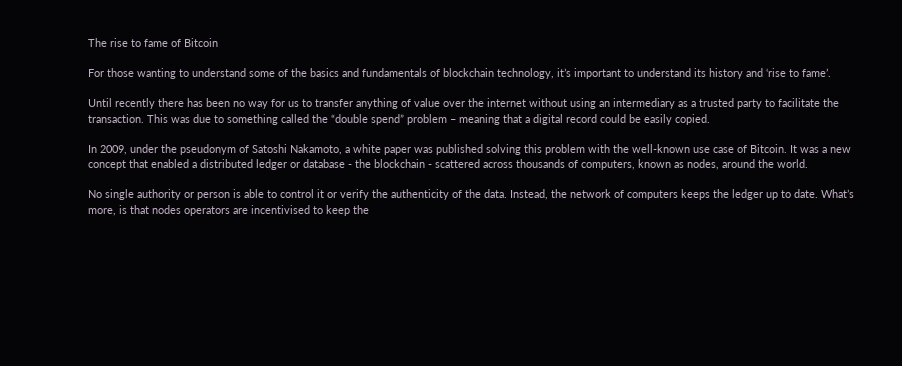The rise to fame of Bitcoin

For those wanting to understand some of the basics and fundamentals of blockchain technology, it’s important to understand its history and ‘rise to fame’.

Until recently there has been no way for us to transfer anything of value over the internet without using an intermediary as a trusted party to facilitate the transaction. This was due to something called the “double spend” problem – meaning that a digital record could be easily copied.

In 2009, under the pseudonym of Satoshi Nakamoto, a white paper was published solving this problem with the well-known use case of Bitcoin. It was a new concept that enabled a distributed ledger or database - the blockchain - scattered across thousands of computers, known as nodes, around the world.

No single authority or person is able to control it or verify the authenticity of the data. Instead, the network of computers keeps the ledger up to date. What’s more, is that nodes operators are incentivised to keep the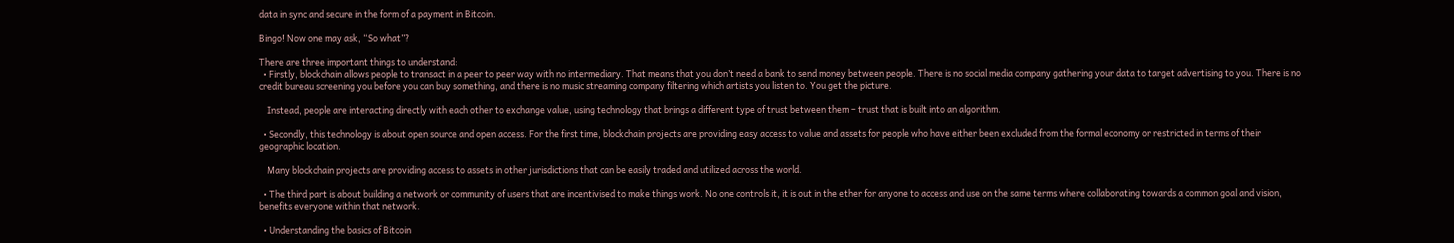data in sync and secure in the form of a payment in Bitcoin.

Bingo! Now one may ask, “So what”?

There are three important things to understand:
  • Firstly, blockchain allows people to transact in a peer to peer way with no intermediary. That means that you don’t need a bank to send money between people. There is no social media company gathering your data to target advertising to you. There is no credit bureau screening you before you can buy something, and there is no music streaming company filtering which artists you listen to. You get the picture.

    Instead, people are interacting directly with each other to exchange value, using technology that brings a different type of trust between them – trust that is built into an algorithm.

  • Secondly, this technology is about open source and open access. For the first time, blockchain projects are providing easy access to value and assets for people who have either been excluded from the formal economy or restricted in terms of their geographic location.

    Many blockchain projects are providing access to assets in other jurisdictions that can be easily traded and utilized across the world.

  • The third part is about building a network or community of users that are incentivised to make things work. No one controls it, it is out in the ether for anyone to access and use on the same terms where collaborating towards a common goal and vision, benefits everyone within that network.

  • Understanding the basics of Bitcoin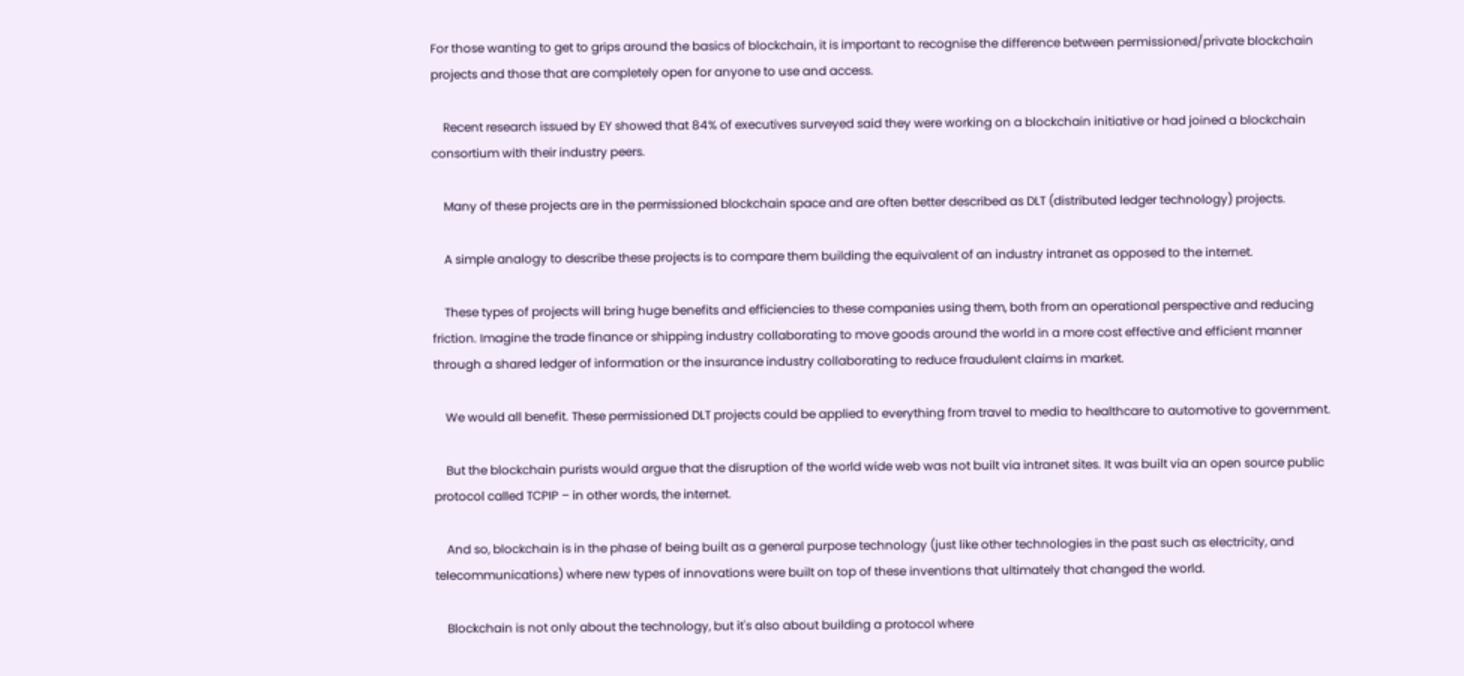For those wanting to get to grips around the basics of blockchain, it is important to recognise the difference between permissioned/private blockchain projects and those that are completely open for anyone to use and access.

    Recent research issued by EY showed that 84% of executives surveyed said they were working on a blockchain initiative or had joined a blockchain consortium with their industry peers.

    Many of these projects are in the permissioned blockchain space and are often better described as DLT (distributed ledger technology) projects.

    A simple analogy to describe these projects is to compare them building the equivalent of an industry intranet as opposed to the internet.

    These types of projects will bring huge benefits and efficiencies to these companies using them, both from an operational perspective and reducing friction. Imagine the trade finance or shipping industry collaborating to move goods around the world in a more cost effective and efficient manner through a shared ledger of information or the insurance industry collaborating to reduce fraudulent claims in market.

    We would all benefit. These permissioned DLT projects could be applied to everything from travel to media to healthcare to automotive to government.

    But the blockchain purists would argue that the disruption of the world wide web was not built via intranet sites. It was built via an open source public protocol called TCPIP – in other words, the internet.

    And so, blockchain is in the phase of being built as a general purpose technology (just like other technologies in the past such as electricity, and telecommunications) where new types of innovations were built on top of these inventions that ultimately that changed the world.

    Blockchain is not only about the technology, but it's also about building a protocol where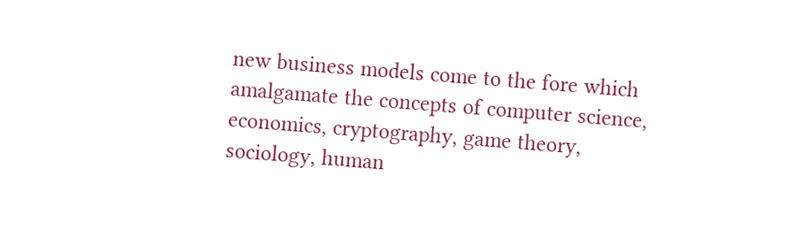new business models come to the fore which amalgamate the concepts of computer science, economics, cryptography, game theory, sociology, human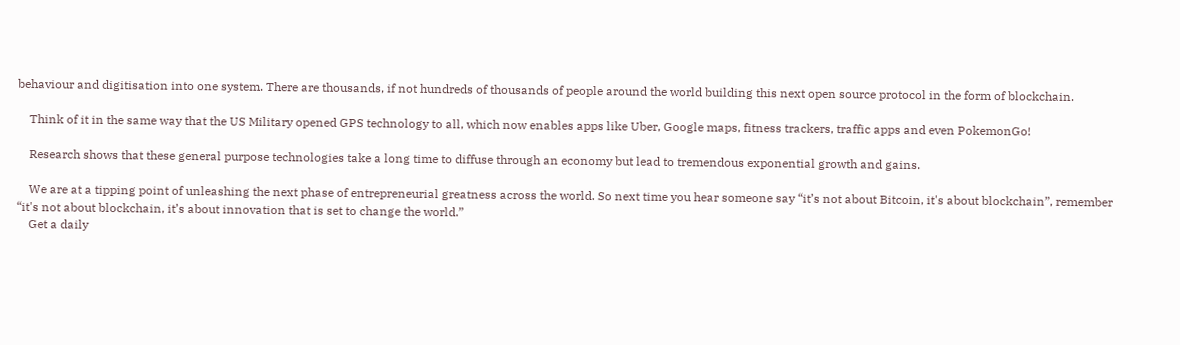behaviour and digitisation into one system. There are thousands, if not hundreds of thousands of people around the world building this next open source protocol in the form of blockchain.

    Think of it in the same way that the US Military opened GPS technology to all, which now enables apps like Uber, Google maps, fitness trackers, traffic apps and even PokemonGo!

    Research shows that these general purpose technologies take a long time to diffuse through an economy but lead to tremendous exponential growth and gains.

    We are at a tipping point of unleashing the next phase of entrepreneurial greatness across the world. So next time you hear someone say “it’s not about Bitcoin, it's about blockchain”, remember “it's not about blockchain, it’s about innovation that is set to change the world.”
    Get a daily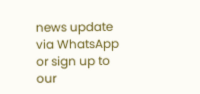news update via WhatsApp or sign up to our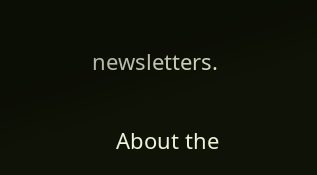newsletters.

    About the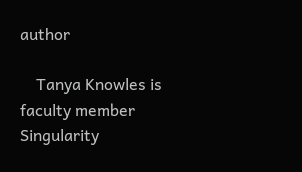author

    Tanya Knowles is faculty member Singularity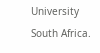University South Africa.